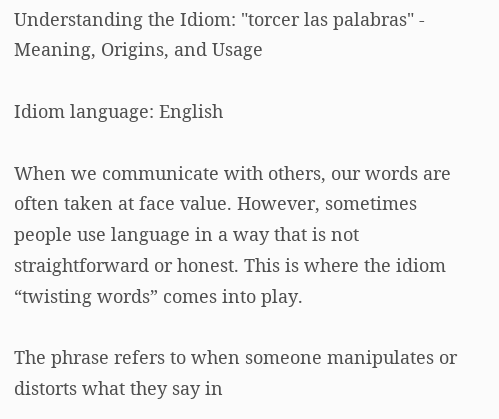Understanding the Idiom: "torcer las palabras" - Meaning, Origins, and Usage

Idiom language: English

When we communicate with others, our words are often taken at face value. However, sometimes people use language in a way that is not straightforward or honest. This is where the idiom “twisting words” comes into play.

The phrase refers to when someone manipulates or distorts what they say in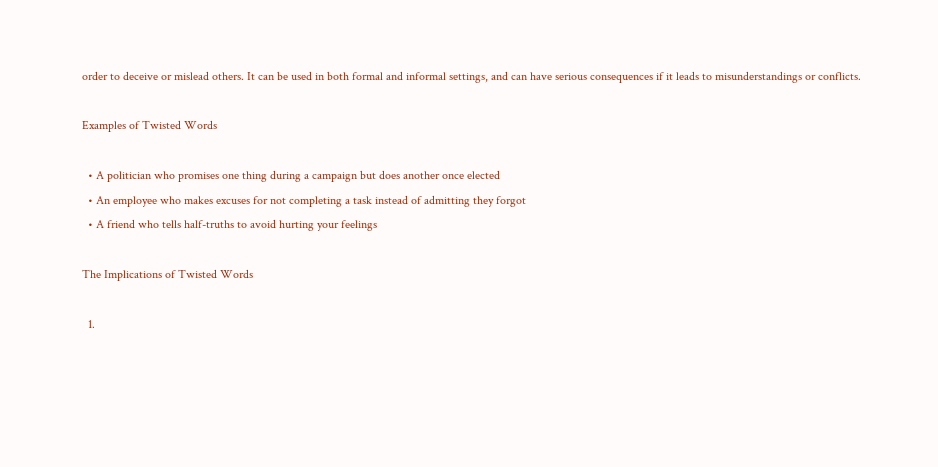order to deceive or mislead others. It can be used in both formal and informal settings, and can have serious consequences if it leads to misunderstandings or conflicts.

Examples of Twisted Words

  • A politician who promises one thing during a campaign but does another once elected
  • An employee who makes excuses for not completing a task instead of admitting they forgot
  • A friend who tells half-truths to avoid hurting your feelings

The Implications of Twisted Words

  1.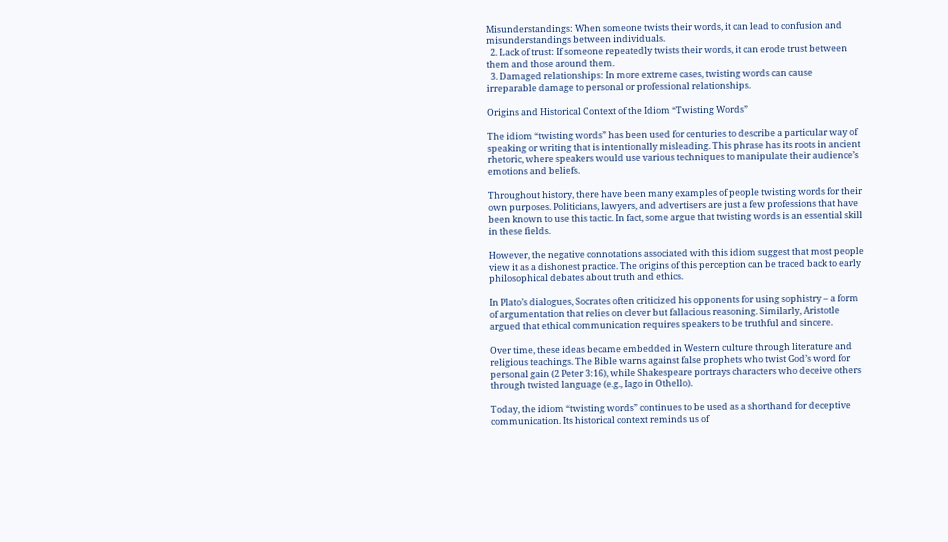Misunderstandings: When someone twists their words, it can lead to confusion and misunderstandings between individuals.
  2. Lack of trust: If someone repeatedly twists their words, it can erode trust between them and those around them.
  3. Damaged relationships: In more extreme cases, twisting words can cause irreparable damage to personal or professional relationships.

Origins and Historical Context of the Idiom “Twisting Words”

The idiom “twisting words” has been used for centuries to describe a particular way of speaking or writing that is intentionally misleading. This phrase has its roots in ancient rhetoric, where speakers would use various techniques to manipulate their audience’s emotions and beliefs.

Throughout history, there have been many examples of people twisting words for their own purposes. Politicians, lawyers, and advertisers are just a few professions that have been known to use this tactic. In fact, some argue that twisting words is an essential skill in these fields.

However, the negative connotations associated with this idiom suggest that most people view it as a dishonest practice. The origins of this perception can be traced back to early philosophical debates about truth and ethics.

In Plato’s dialogues, Socrates often criticized his opponents for using sophistry – a form of argumentation that relies on clever but fallacious reasoning. Similarly, Aristotle argued that ethical communication requires speakers to be truthful and sincere.

Over time, these ideas became embedded in Western culture through literature and religious teachings. The Bible warns against false prophets who twist God’s word for personal gain (2 Peter 3:16), while Shakespeare portrays characters who deceive others through twisted language (e.g., Iago in Othello).

Today, the idiom “twisting words” continues to be used as a shorthand for deceptive communication. Its historical context reminds us of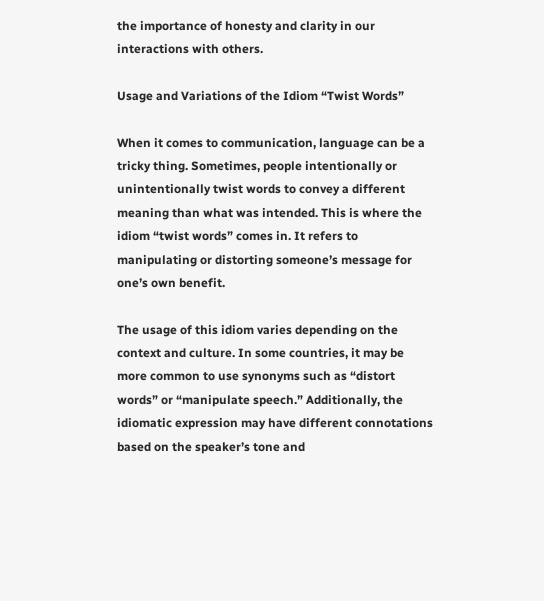the importance of honesty and clarity in our interactions with others.

Usage and Variations of the Idiom “Twist Words”

When it comes to communication, language can be a tricky thing. Sometimes, people intentionally or unintentionally twist words to convey a different meaning than what was intended. This is where the idiom “twist words” comes in. It refers to manipulating or distorting someone’s message for one’s own benefit.

The usage of this idiom varies depending on the context and culture. In some countries, it may be more common to use synonyms such as “distort words” or “manipulate speech.” Additionally, the idiomatic expression may have different connotations based on the speaker’s tone and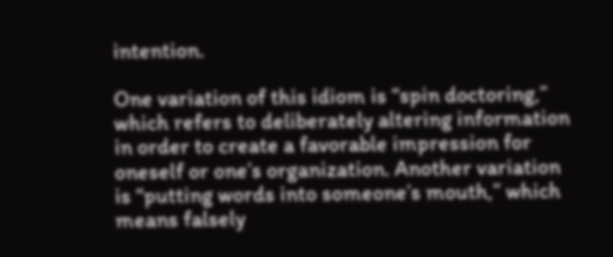intention.

One variation of this idiom is “spin doctoring,” which refers to deliberately altering information in order to create a favorable impression for oneself or one’s organization. Another variation is “putting words into someone’s mouth,” which means falsely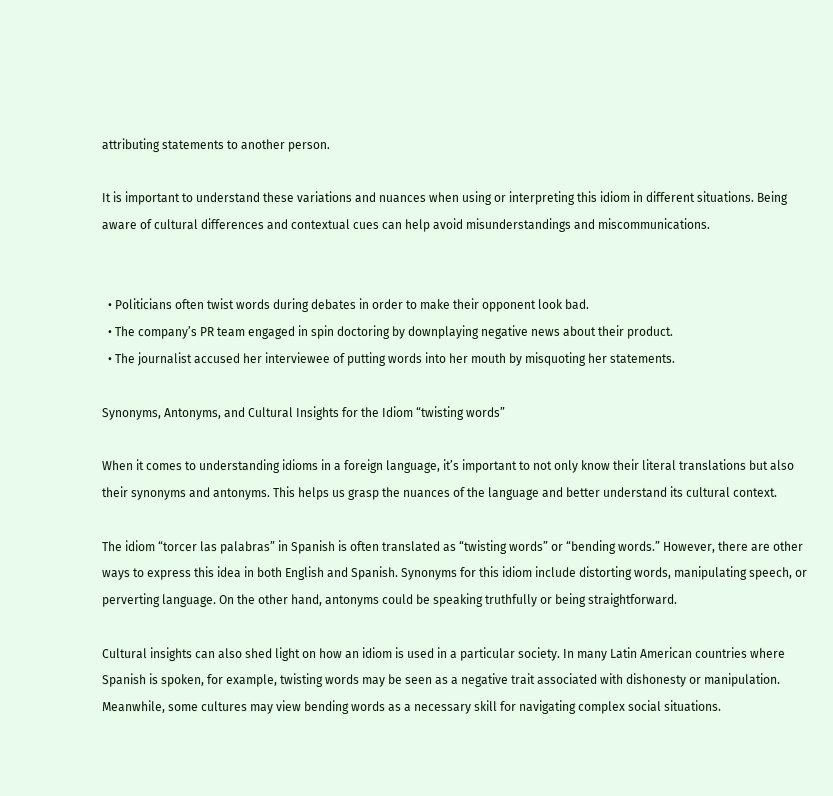attributing statements to another person.

It is important to understand these variations and nuances when using or interpreting this idiom in different situations. Being aware of cultural differences and contextual cues can help avoid misunderstandings and miscommunications.


  • Politicians often twist words during debates in order to make their opponent look bad.
  • The company’s PR team engaged in spin doctoring by downplaying negative news about their product.
  • The journalist accused her interviewee of putting words into her mouth by misquoting her statements.

Synonyms, Antonyms, and Cultural Insights for the Idiom “twisting words”

When it comes to understanding idioms in a foreign language, it’s important to not only know their literal translations but also their synonyms and antonyms. This helps us grasp the nuances of the language and better understand its cultural context.

The idiom “torcer las palabras” in Spanish is often translated as “twisting words” or “bending words.” However, there are other ways to express this idea in both English and Spanish. Synonyms for this idiom include distorting words, manipulating speech, or perverting language. On the other hand, antonyms could be speaking truthfully or being straightforward.

Cultural insights can also shed light on how an idiom is used in a particular society. In many Latin American countries where Spanish is spoken, for example, twisting words may be seen as a negative trait associated with dishonesty or manipulation. Meanwhile, some cultures may view bending words as a necessary skill for navigating complex social situations.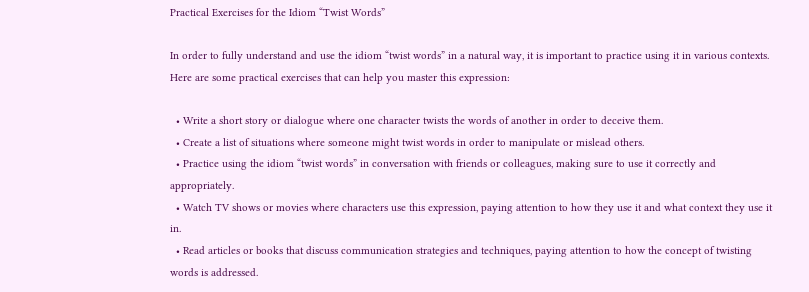Practical Exercises for the Idiom “Twist Words”

In order to fully understand and use the idiom “twist words” in a natural way, it is important to practice using it in various contexts. Here are some practical exercises that can help you master this expression:

  • Write a short story or dialogue where one character twists the words of another in order to deceive them.
  • Create a list of situations where someone might twist words in order to manipulate or mislead others.
  • Practice using the idiom “twist words” in conversation with friends or colleagues, making sure to use it correctly and appropriately.
  • Watch TV shows or movies where characters use this expression, paying attention to how they use it and what context they use it in.
  • Read articles or books that discuss communication strategies and techniques, paying attention to how the concept of twisting words is addressed.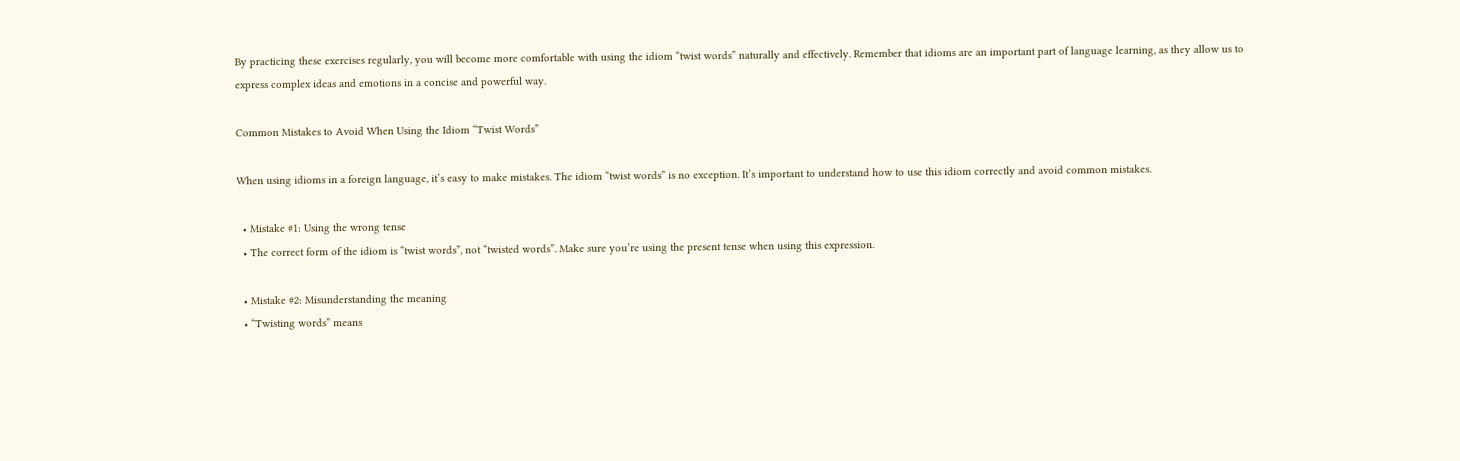By practicing these exercises regularly, you will become more comfortable with using the idiom “twist words” naturally and effectively. Remember that idioms are an important part of language learning, as they allow us to express complex ideas and emotions in a concise and powerful way.

Common Mistakes to Avoid When Using the Idiom “Twist Words”

When using idioms in a foreign language, it’s easy to make mistakes. The idiom “twist words” is no exception. It’s important to understand how to use this idiom correctly and avoid common mistakes.

  • Mistake #1: Using the wrong tense
  • The correct form of the idiom is “twist words”, not “twisted words”. Make sure you’re using the present tense when using this expression.

  • Mistake #2: Misunderstanding the meaning
  • “Twisting words” means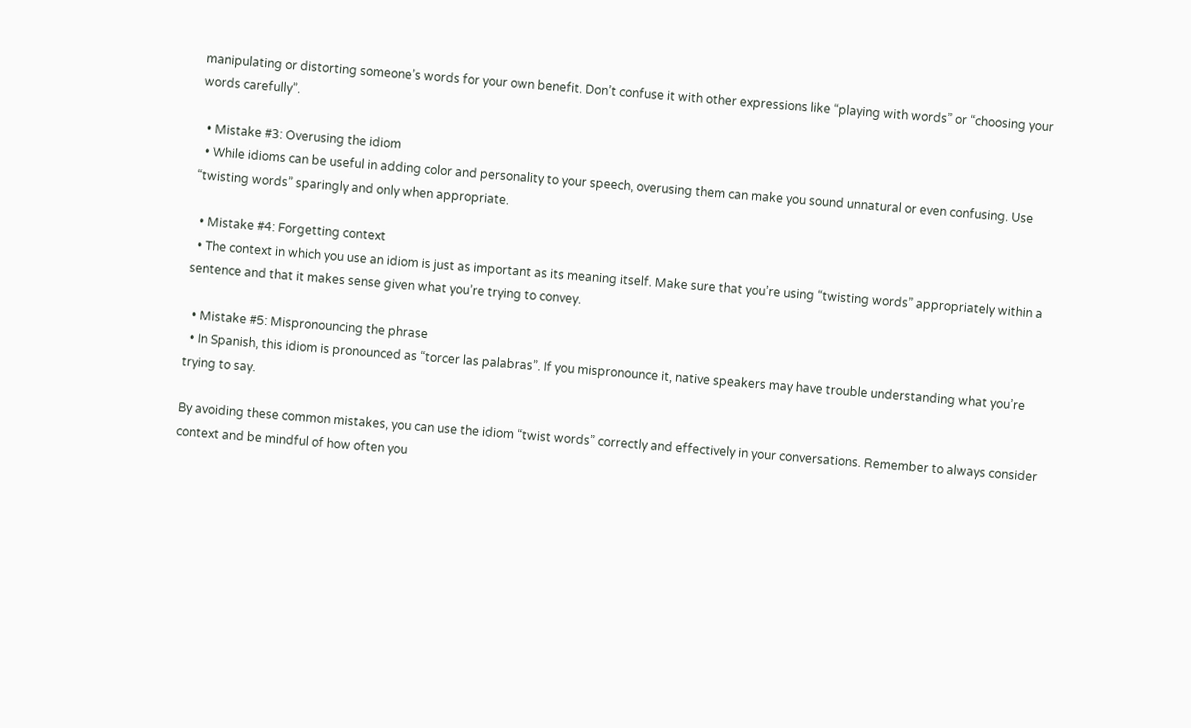manipulating or distorting someone’s words for your own benefit. Don’t confuse it with other expressions like “playing with words” or “choosing your words carefully”.

  • Mistake #3: Overusing the idiom
  • While idioms can be useful in adding color and personality to your speech, overusing them can make you sound unnatural or even confusing. Use “twisting words” sparingly and only when appropriate.

  • Mistake #4: Forgetting context
  • The context in which you use an idiom is just as important as its meaning itself. Make sure that you’re using “twisting words” appropriately within a sentence and that it makes sense given what you’re trying to convey.

  • Mistake #5: Mispronouncing the phrase
  • In Spanish, this idiom is pronounced as “torcer las palabras”. If you mispronounce it, native speakers may have trouble understanding what you’re trying to say.

By avoiding these common mistakes, you can use the idiom “twist words” correctly and effectively in your conversations. Remember to always consider context and be mindful of how often you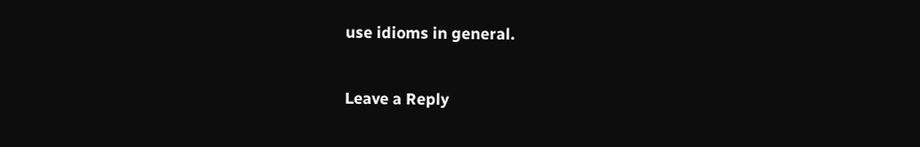use idioms in general.

Leave a Reply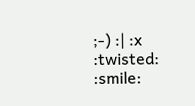;-) :| :x :twisted: :smile: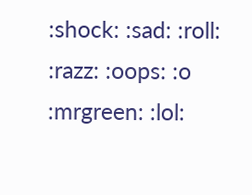:shock: :sad: :roll: :razz: :oops: :o :mrgreen: :lol: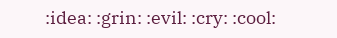:idea: :grin: :evil: :cry: :cool: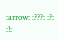:arrow: :???: :?: :!: